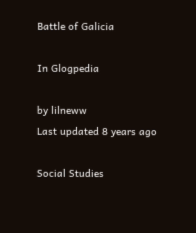Battle of Galicia

In Glogpedia

by lilneww
Last updated 8 years ago

Social Studies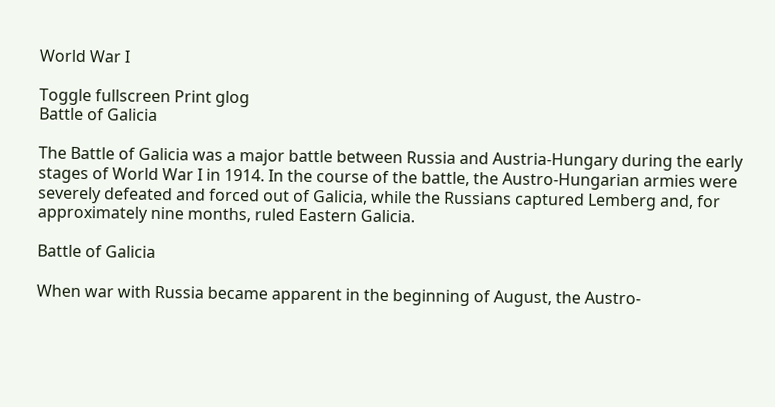World War I

Toggle fullscreen Print glog
Battle of Galicia

The Battle of Galicia was a major battle between Russia and Austria-Hungary during the early stages of World War I in 1914. In the course of the battle, the Austro-Hungarian armies were severely defeated and forced out of Galicia, while the Russians captured Lemberg and, for approximately nine months, ruled Eastern Galicia.

Battle of Galicia

When war with Russia became apparent in the beginning of August, the Austro-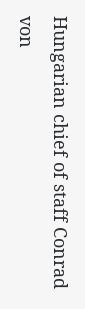Hungarian chief of staff Conrad von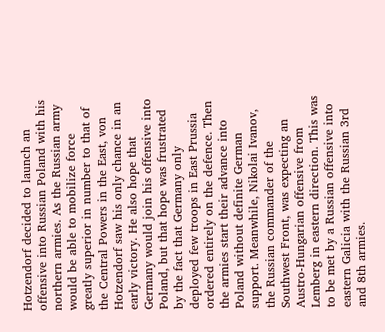Hotzendorf decided to launch an offensive into Russian Poland with his northern armies. As the Russian army would be able to mobilize force greatly superior in number to that of the Central Powers in the East, von Hotzendorf saw his only chance in an early victory. He also hope that Germany would join his offensive into Poland, but that hope was frustrated by the fact that Germany only deployed few troops in East Prussia ordered entirely on the defence. Then the armies start their advance into Poland without definite German support. Meanwhile, Nikolai Ivanov, the Russian commander of the Southwest Front, was expecting an Austro-Hungarian offensive from Lemberg in eastern direction. This was to be met by a Russian offensive into eastern Galicia with the Russian 3rd and 8th armies.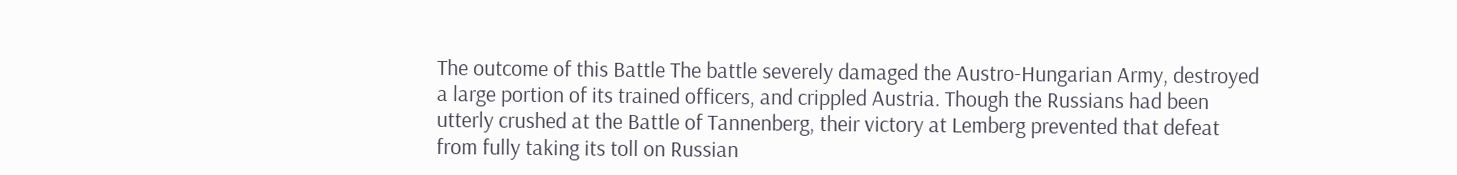The outcome of this Battle The battle severely damaged the Austro-Hungarian Army, destroyed a large portion of its trained officers, and crippled Austria. Though the Russians had been utterly crushed at the Battle of Tannenberg, their victory at Lemberg prevented that defeat from fully taking its toll on Russian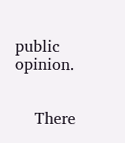public opinion.


    There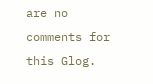are no comments for this Glog.